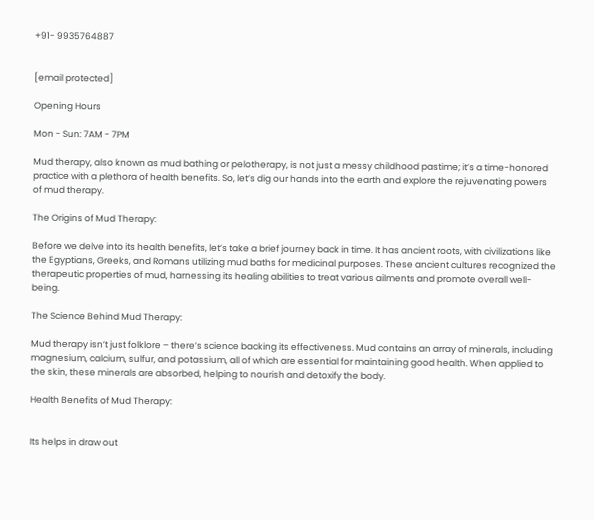+91- 9935764887


[email protected]

Opening Hours

Mon - Sun: 7AM - 7PM

Mud therapy, also known as mud bathing or pelotherapy, is not just a messy childhood pastime; it’s a time-honored practice with a plethora of health benefits. So, let’s dig our hands into the earth and explore the rejuvenating powers of mud therapy.

The Origins of Mud Therapy:

Before we delve into its health benefits, let’s take a brief journey back in time. It has ancient roots, with civilizations like the Egyptians, Greeks, and Romans utilizing mud baths for medicinal purposes. These ancient cultures recognized the therapeutic properties of mud, harnessing its healing abilities to treat various ailments and promote overall well-being.

The Science Behind Mud Therapy:

Mud therapy isn’t just folklore – there’s science backing its effectiveness. Mud contains an array of minerals, including magnesium, calcium, sulfur, and potassium, all of which are essential for maintaining good health. When applied to the skin, these minerals are absorbed, helping to nourish and detoxify the body.

Health Benefits of Mud Therapy:


Its helps in draw out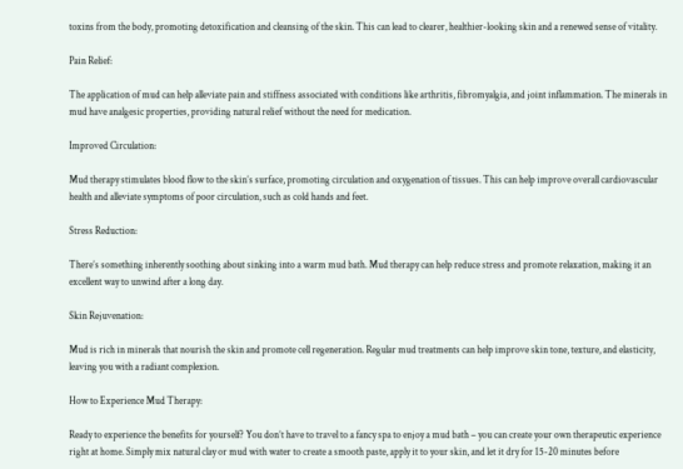toxins from the body, promoting detoxification and cleansing of the skin. This can lead to clearer, healthier-looking skin and a renewed sense of vitality.

Pain Relief:

The application of mud can help alleviate pain and stiffness associated with conditions like arthritis, fibromyalgia, and joint inflammation. The minerals in mud have analgesic properties, providing natural relief without the need for medication.

Improved Circulation:

Mud therapy stimulates blood flow to the skin’s surface, promoting circulation and oxygenation of tissues. This can help improve overall cardiovascular health and alleviate symptoms of poor circulation, such as cold hands and feet.

Stress Reduction:

There’s something inherently soothing about sinking into a warm mud bath. Mud therapy can help reduce stress and promote relaxation, making it an excellent way to unwind after a long day.

Skin Rejuvenation:

Mud is rich in minerals that nourish the skin and promote cell regeneration. Regular mud treatments can help improve skin tone, texture, and elasticity, leaving you with a radiant complexion.

How to Experience Mud Therapy:

Ready to experience the benefits for yourself? You don’t have to travel to a fancy spa to enjoy a mud bath – you can create your own therapeutic experience right at home. Simply mix natural clay or mud with water to create a smooth paste, apply it to your skin, and let it dry for 15-20 minutes before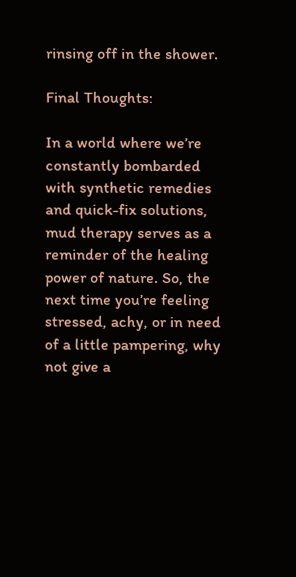rinsing off in the shower.

Final Thoughts:

In a world where we’re constantly bombarded with synthetic remedies and quick-fix solutions, mud therapy serves as a reminder of the healing power of nature. So, the next time you’re feeling stressed, achy, or in need of a little pampering, why not give a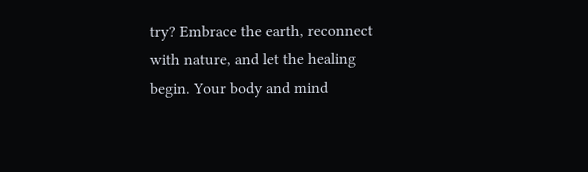try? Embrace the earth, reconnect with nature, and let the healing begin. Your body and mind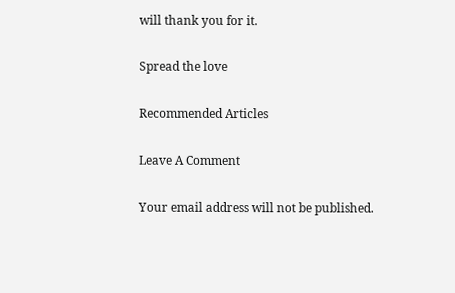will thank you for it.

Spread the love

Recommended Articles

Leave A Comment

Your email address will not be published.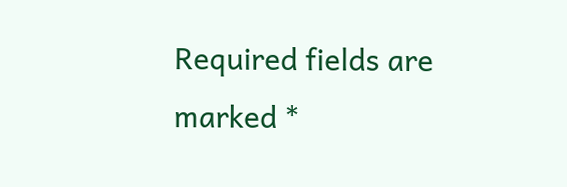Required fields are marked *